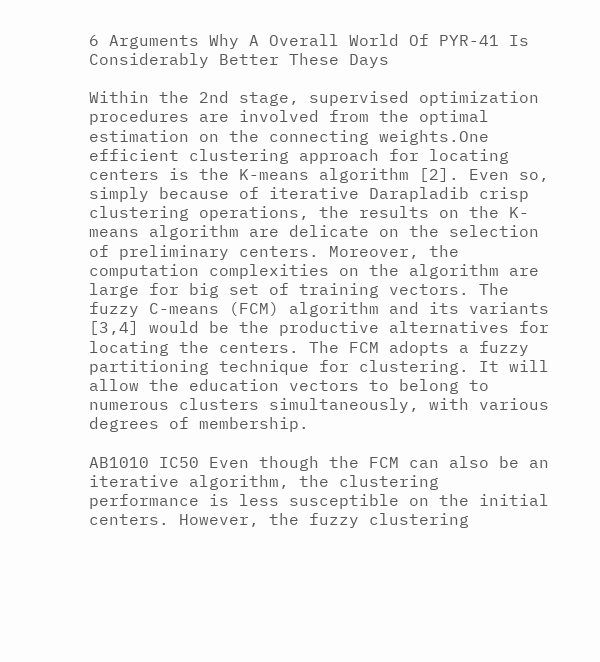6 Arguments Why A Overall World Of PYR-41 Is Considerably Better These Days

Within the 2nd stage, supervised optimization procedures are involved from the optimal estimation on the connecting weights.One efficient clustering approach for locating centers is the K-means algorithm [2]. Even so, simply because of iterative Darapladib crisp clustering operations, the results on the K-means algorithm are delicate on the selection of preliminary centers. Moreover, the computation complexities on the algorithm are large for big set of training vectors. The fuzzy C-means (FCM) algorithm and its variants [3,4] would be the productive alternatives for locating the centers. The FCM adopts a fuzzy partitioning technique for clustering. It will allow the education vectors to belong to numerous clusters simultaneously, with various degrees of membership.

AB1010 IC50 Even though the FCM can also be an iterative algorithm, the clustering performance is less susceptible on the initial centers. However, the fuzzy clustering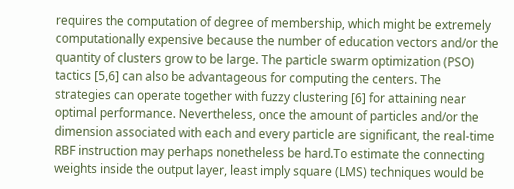requires the computation of degree of membership, which might be extremely computationally expensive because the number of education vectors and/or the quantity of clusters grow to be large. The particle swarm optimization (PSO) tactics [5,6] can also be advantageous for computing the centers. The strategies can operate together with fuzzy clustering [6] for attaining near optimal performance. Nevertheless, once the amount of particles and/or the dimension associated with each and every particle are significant, the real-time RBF instruction may perhaps nonetheless be hard.To estimate the connecting weights inside the output layer, least imply square (LMS) techniques would be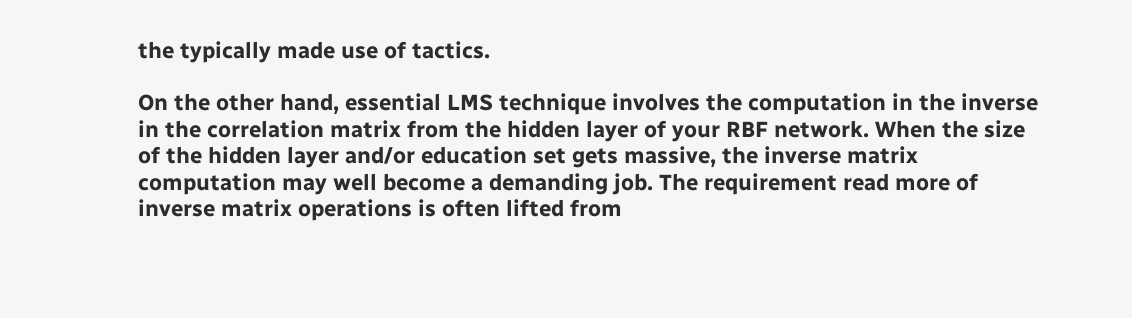the typically made use of tactics.

On the other hand, essential LMS technique involves the computation in the inverse in the correlation matrix from the hidden layer of your RBF network. When the size of the hidden layer and/or education set gets massive, the inverse matrix computation may well become a demanding job. The requirement read more of inverse matrix operations is often lifted from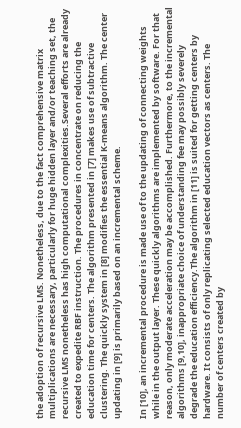the adoption of recursive LMS. Nonetheless, due to the fact comprehensive matrix multiplications are necessary, particularly for huge hidden layer and/or teaching set, the recursive LMS nonetheless has high computational complexities.Several efforts are already created to expedite RBF instruction. The procedures in concentrate on reducing the education time for centers. The algorithm presented in [7] makes use of subtractive clustering. The quickly system in [8] modifies the essential K-means algorithm. The center updating in [9] is primarily based on an incremental scheme.

In [10], an incremental procedure is made use of to the updating of connecting weights while in the output layer. These quickly algorithms are implemented by software. For that reason, only moderate acceleration may be accomplished. Furthermore, to the incremental algorithms [9,10], inappropriate choice of understanding fee may possibly severely degrade the education efficiency.The algorithm in [11] is suited for getting centers by hardware. It consists of only replicating selected education vectors as centers. The number of centers created by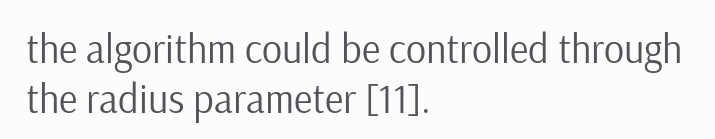the algorithm could be controlled through the radius parameter [11].